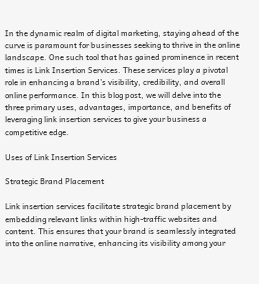In the dynamic realm of digital marketing, staying ahead of the curve is paramount for businesses seeking to thrive in the online landscape. One such tool that has gained prominence in recent times is Link Insertion Services. These services play a pivotal role in enhancing a brand’s visibility, credibility, and overall online performance. In this blog post, we will delve into the three primary uses, advantages, importance, and benefits of leveraging link insertion services to give your business a competitive edge.

Uses of Link Insertion Services

Strategic Brand Placement

Link insertion services facilitate strategic brand placement by embedding relevant links within high-traffic websites and content. This ensures that your brand is seamlessly integrated into the online narrative, enhancing its visibility among your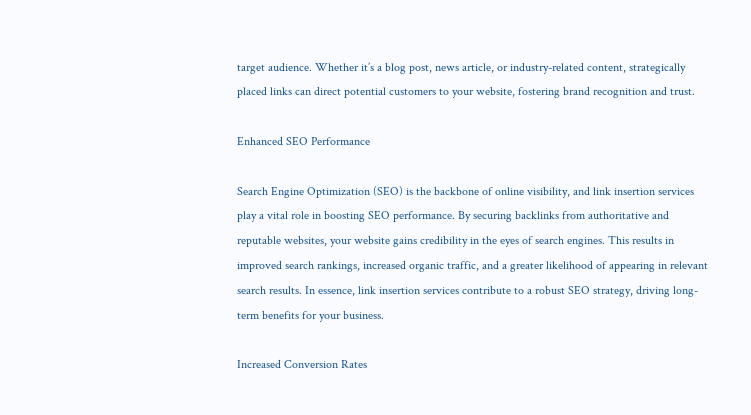target audience. Whether it’s a blog post, news article, or industry-related content, strategically placed links can direct potential customers to your website, fostering brand recognition and trust.

Enhanced SEO Performance

Search Engine Optimization (SEO) is the backbone of online visibility, and link insertion services play a vital role in boosting SEO performance. By securing backlinks from authoritative and reputable websites, your website gains credibility in the eyes of search engines. This results in improved search rankings, increased organic traffic, and a greater likelihood of appearing in relevant search results. In essence, link insertion services contribute to a robust SEO strategy, driving long-term benefits for your business.

Increased Conversion Rates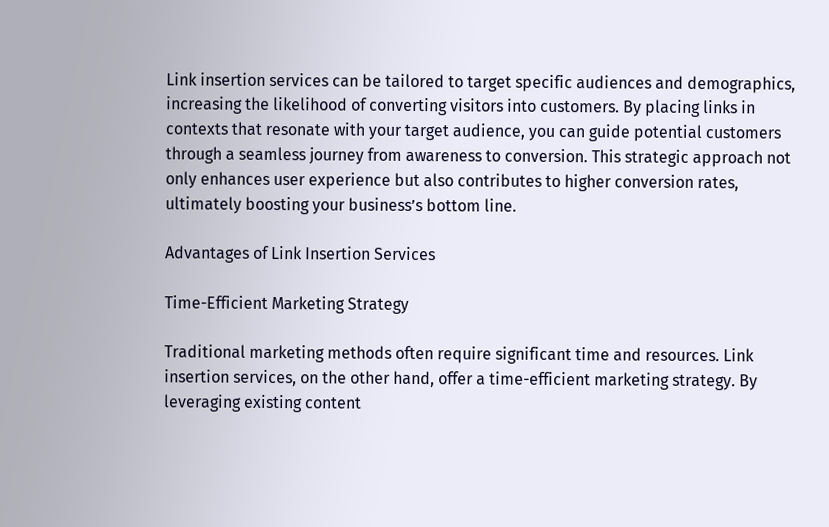Link insertion services can be tailored to target specific audiences and demographics, increasing the likelihood of converting visitors into customers. By placing links in contexts that resonate with your target audience, you can guide potential customers through a seamless journey from awareness to conversion. This strategic approach not only enhances user experience but also contributes to higher conversion rates, ultimately boosting your business’s bottom line.

Advantages of Link Insertion Services

Time-Efficient Marketing Strategy

Traditional marketing methods often require significant time and resources. Link insertion services, on the other hand, offer a time-efficient marketing strategy. By leveraging existing content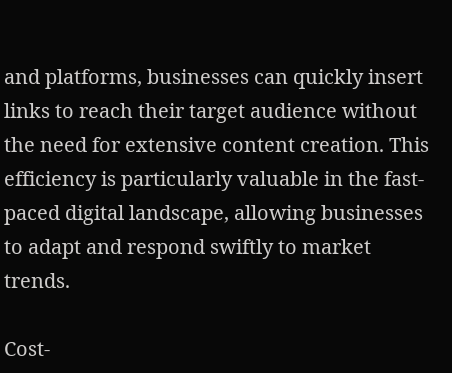and platforms, businesses can quickly insert links to reach their target audience without the need for extensive content creation. This efficiency is particularly valuable in the fast-paced digital landscape, allowing businesses to adapt and respond swiftly to market trends.

Cost-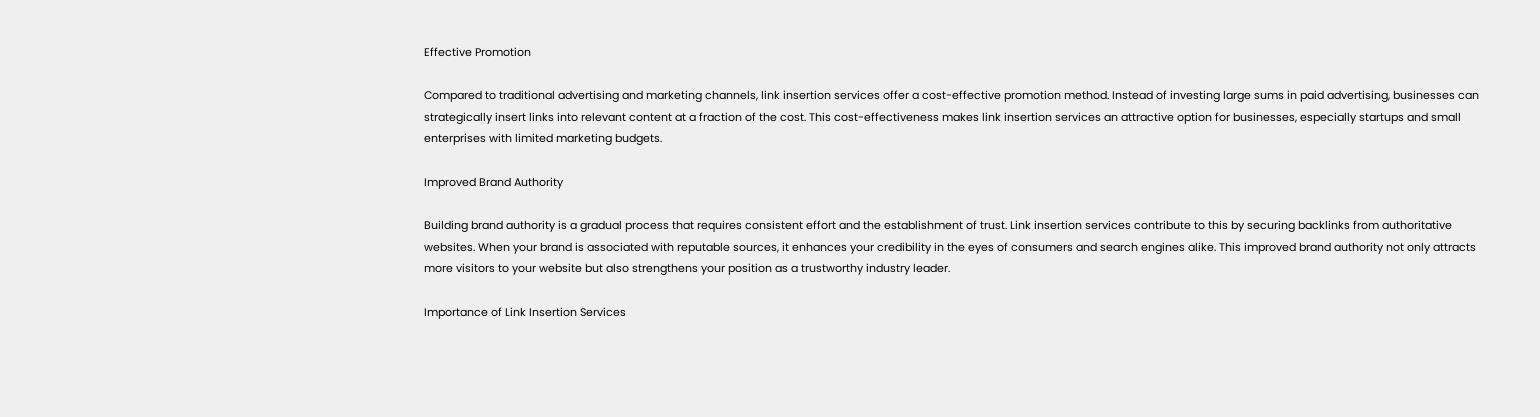Effective Promotion

Compared to traditional advertising and marketing channels, link insertion services offer a cost-effective promotion method. Instead of investing large sums in paid advertising, businesses can strategically insert links into relevant content at a fraction of the cost. This cost-effectiveness makes link insertion services an attractive option for businesses, especially startups and small enterprises with limited marketing budgets.

Improved Brand Authority

Building brand authority is a gradual process that requires consistent effort and the establishment of trust. Link insertion services contribute to this by securing backlinks from authoritative websites. When your brand is associated with reputable sources, it enhances your credibility in the eyes of consumers and search engines alike. This improved brand authority not only attracts more visitors to your website but also strengthens your position as a trustworthy industry leader.

Importance of Link Insertion Services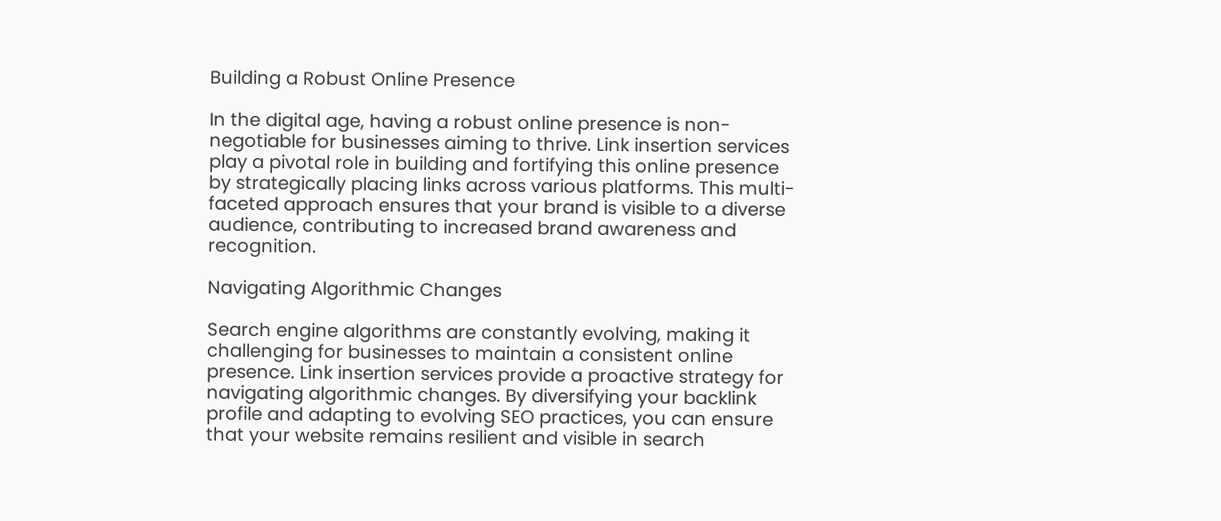Building a Robust Online Presence

In the digital age, having a robust online presence is non-negotiable for businesses aiming to thrive. Link insertion services play a pivotal role in building and fortifying this online presence by strategically placing links across various platforms. This multi-faceted approach ensures that your brand is visible to a diverse audience, contributing to increased brand awareness and recognition.

Navigating Algorithmic Changes

Search engine algorithms are constantly evolving, making it challenging for businesses to maintain a consistent online presence. Link insertion services provide a proactive strategy for navigating algorithmic changes. By diversifying your backlink profile and adapting to evolving SEO practices, you can ensure that your website remains resilient and visible in search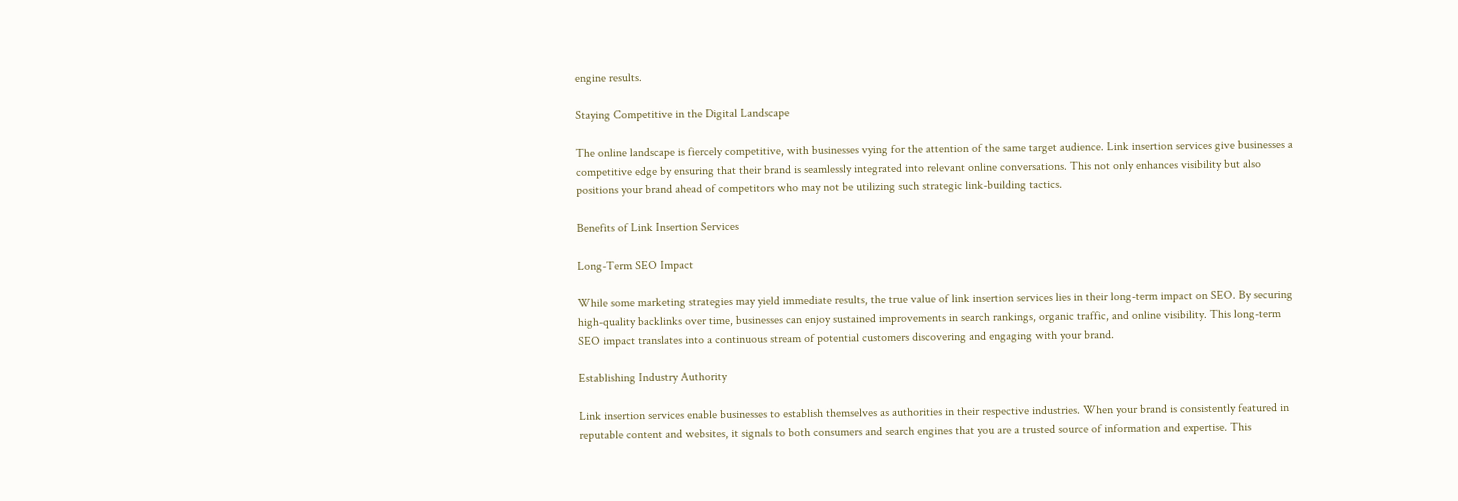engine results.

Staying Competitive in the Digital Landscape

The online landscape is fiercely competitive, with businesses vying for the attention of the same target audience. Link insertion services give businesses a competitive edge by ensuring that their brand is seamlessly integrated into relevant online conversations. This not only enhances visibility but also positions your brand ahead of competitors who may not be utilizing such strategic link-building tactics.

Benefits of Link Insertion Services

Long-Term SEO Impact

While some marketing strategies may yield immediate results, the true value of link insertion services lies in their long-term impact on SEO. By securing high-quality backlinks over time, businesses can enjoy sustained improvements in search rankings, organic traffic, and online visibility. This long-term SEO impact translates into a continuous stream of potential customers discovering and engaging with your brand.

Establishing Industry Authority

Link insertion services enable businesses to establish themselves as authorities in their respective industries. When your brand is consistently featured in reputable content and websites, it signals to both consumers and search engines that you are a trusted source of information and expertise. This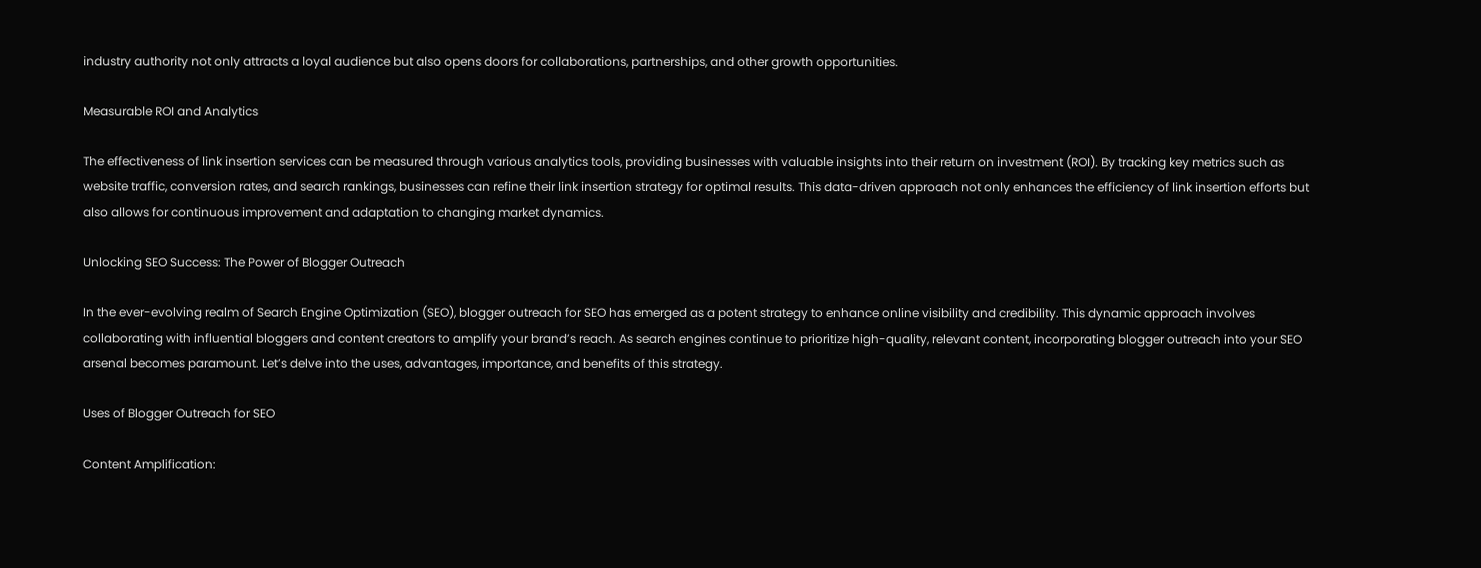industry authority not only attracts a loyal audience but also opens doors for collaborations, partnerships, and other growth opportunities.

Measurable ROI and Analytics

The effectiveness of link insertion services can be measured through various analytics tools, providing businesses with valuable insights into their return on investment (ROI). By tracking key metrics such as website traffic, conversion rates, and search rankings, businesses can refine their link insertion strategy for optimal results. This data-driven approach not only enhances the efficiency of link insertion efforts but also allows for continuous improvement and adaptation to changing market dynamics.

Unlocking SEO Success: The Power of Blogger Outreach

In the ever-evolving realm of Search Engine Optimization (SEO), blogger outreach for SEO has emerged as a potent strategy to enhance online visibility and credibility. This dynamic approach involves collaborating with influential bloggers and content creators to amplify your brand’s reach. As search engines continue to prioritize high-quality, relevant content, incorporating blogger outreach into your SEO arsenal becomes paramount. Let’s delve into the uses, advantages, importance, and benefits of this strategy.

Uses of Blogger Outreach for SEO

Content Amplification: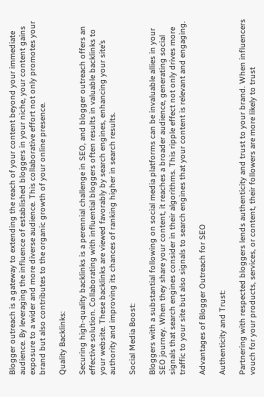Blogger outreach is a gateway to extending the reach of your content beyond your immediate audience. By leveraging the influence of established bloggers in your niche, your content gains exposure to a wider and more diverse audience. This collaborative effort not only promotes your brand but also contributes to the organic growth of your online presence.

Quality Backlinks:

Securing high-quality backlinks is a perennial challenge in SEO, and blogger outreach offers an effective solution. Collaborating with influential bloggers often results in valuable backlinks to your website. These backlinks are viewed favorably by search engines, enhancing your site’s authority and improving its chances of ranking higher in search results.

Social Media Boost:

Bloggers with a substantial following on social media platforms can be invaluable allies in your SEO journey. When they share your content, it reaches a broader audience, generating social signals that search engines consider in their algorithms. This ripple effect not only drives more traffic to your site but also signals to search engines that your content is relevant and engaging.

Advantages of Blogger Outreach for SEO

Authenticity and Trust:

Partnering with respected bloggers lends authenticity and trust to your brand. When influencers vouch for your products, services, or content, their followers are more likely to trust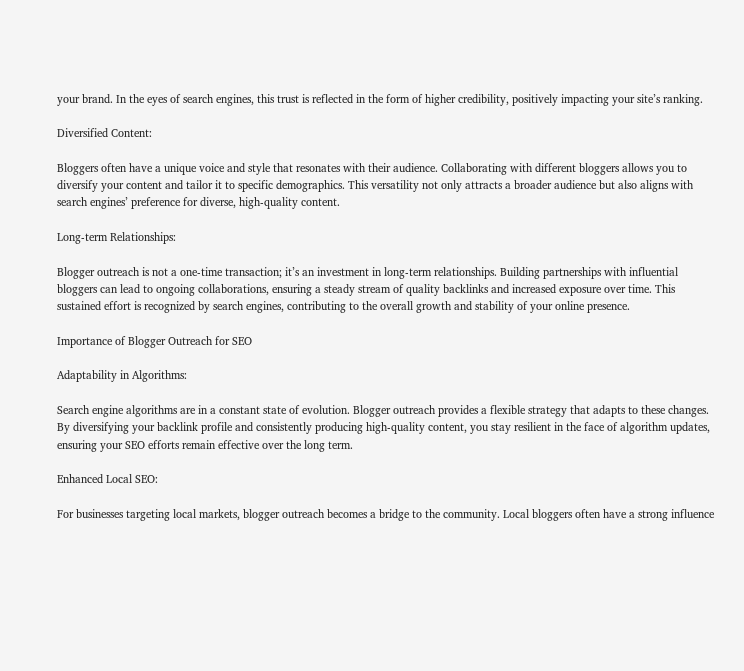your brand. In the eyes of search engines, this trust is reflected in the form of higher credibility, positively impacting your site’s ranking.

Diversified Content:

Bloggers often have a unique voice and style that resonates with their audience. Collaborating with different bloggers allows you to diversify your content and tailor it to specific demographics. This versatility not only attracts a broader audience but also aligns with search engines’ preference for diverse, high-quality content.

Long-term Relationships:

Blogger outreach is not a one-time transaction; it’s an investment in long-term relationships. Building partnerships with influential bloggers can lead to ongoing collaborations, ensuring a steady stream of quality backlinks and increased exposure over time. This sustained effort is recognized by search engines, contributing to the overall growth and stability of your online presence.

Importance of Blogger Outreach for SEO

Adaptability in Algorithms:

Search engine algorithms are in a constant state of evolution. Blogger outreach provides a flexible strategy that adapts to these changes. By diversifying your backlink profile and consistently producing high-quality content, you stay resilient in the face of algorithm updates, ensuring your SEO efforts remain effective over the long term.

Enhanced Local SEO:

For businesses targeting local markets, blogger outreach becomes a bridge to the community. Local bloggers often have a strong influence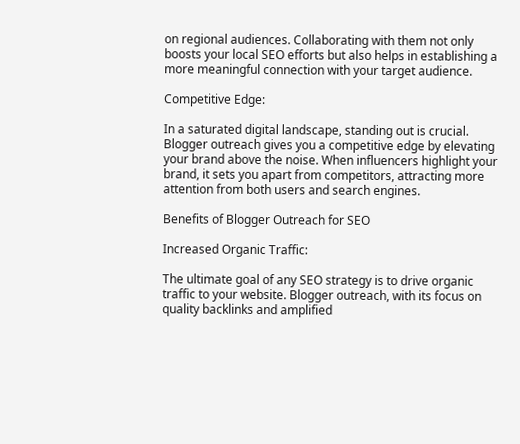on regional audiences. Collaborating with them not only boosts your local SEO efforts but also helps in establishing a more meaningful connection with your target audience.

Competitive Edge:

In a saturated digital landscape, standing out is crucial. Blogger outreach gives you a competitive edge by elevating your brand above the noise. When influencers highlight your brand, it sets you apart from competitors, attracting more attention from both users and search engines.

Benefits of Blogger Outreach for SEO

Increased Organic Traffic:

The ultimate goal of any SEO strategy is to drive organic traffic to your website. Blogger outreach, with its focus on quality backlinks and amplified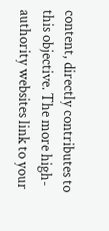content, directly contributes to this objective. The more high-authority websites link to your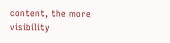content, the more visibility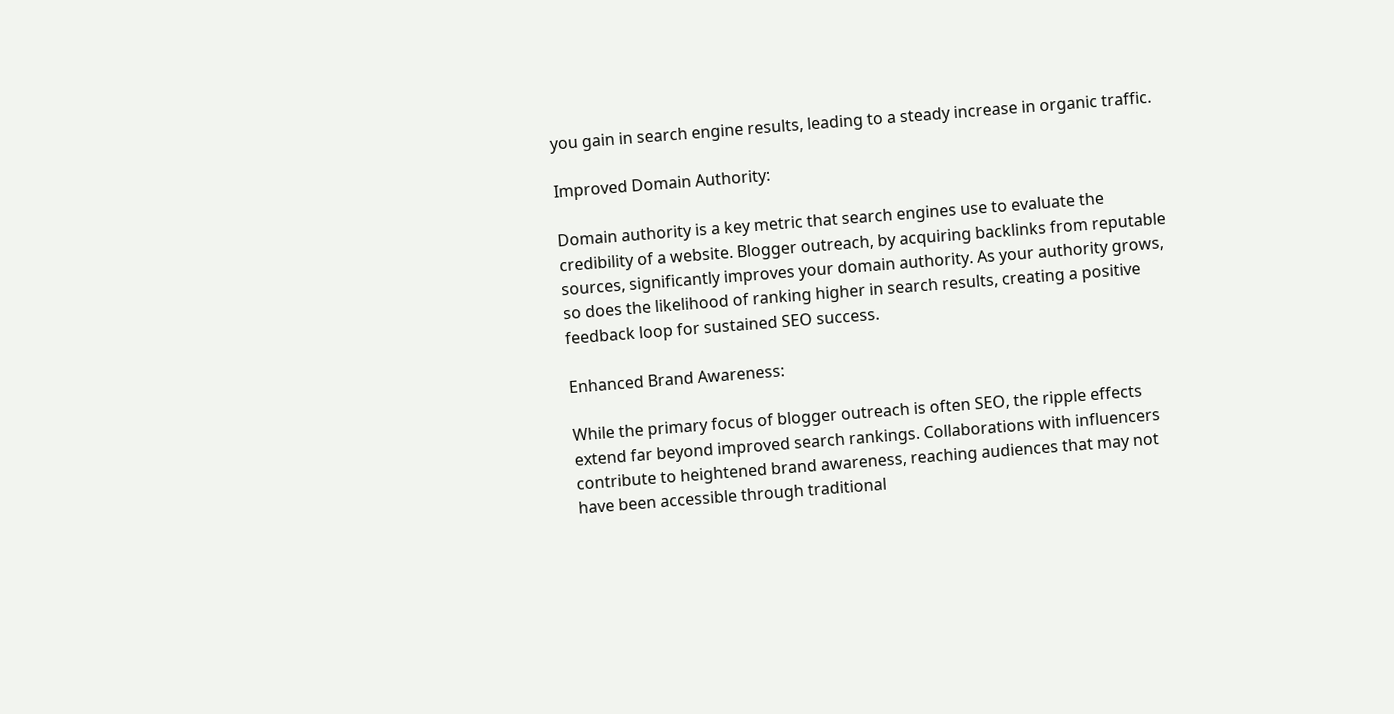you gain in search engine results, leading to a steady increase in organic traffic.

Improved Domain Authority:

Domain authority is a key metric that search engines use to evaluate the credibility of a website. Blogger outreach, by acquiring backlinks from reputable sources, significantly improves your domain authority. As your authority grows, so does the likelihood of ranking higher in search results, creating a positive feedback loop for sustained SEO success.

Enhanced Brand Awareness:

While the primary focus of blogger outreach is often SEO, the ripple effects extend far beyond improved search rankings. Collaborations with influencers contribute to heightened brand awareness, reaching audiences that may not have been accessible through traditional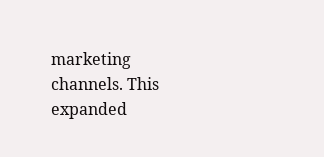marketing channels. This expanded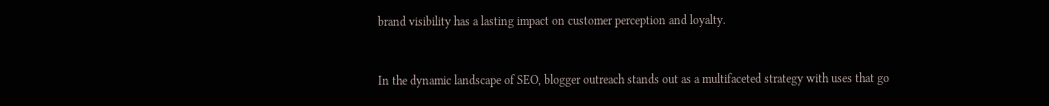brand visibility has a lasting impact on customer perception and loyalty.


In the dynamic landscape of SEO, blogger outreach stands out as a multifaceted strategy with uses that go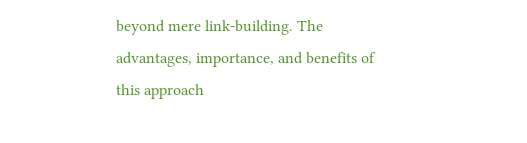beyond mere link-building. The advantages, importance, and benefits of this approach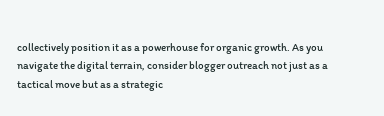collectively position it as a powerhouse for organic growth. As you navigate the digital terrain, consider blogger outreach not just as a tactical move but as a strategic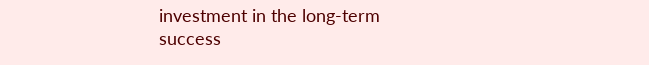investment in the long-term success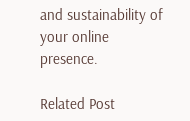and sustainability of your online presence.

Related Post